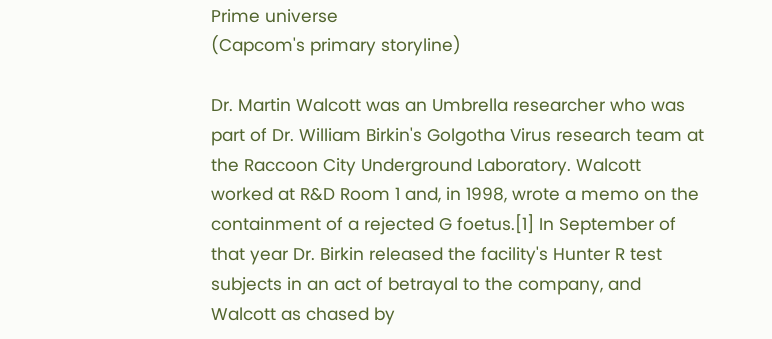Prime universe
(Capcom's primary storyline)

Dr. Martin Walcott was an Umbrella researcher who was part of Dr. William Birkin's Golgotha Virus research team at the Raccoon City Underground Laboratory. Walcott worked at R&D Room 1 and, in 1998, wrote a memo on the containment of a rejected G foetus.[1] In September of that year Dr. Birkin released the facility's Hunter R test subjects in an act of betrayal to the company, and Walcott as chased by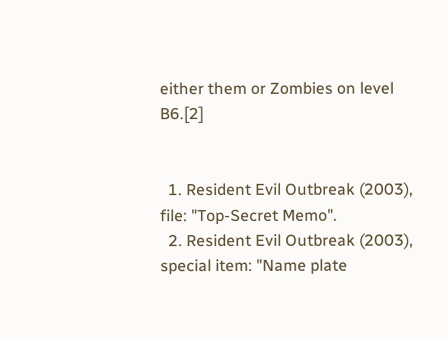either them or Zombies on level B6.[2]


  1. Resident Evil Outbreak (2003), file: "Top-Secret Memo".
  2. Resident Evil Outbreak (2003), special item: "Name plate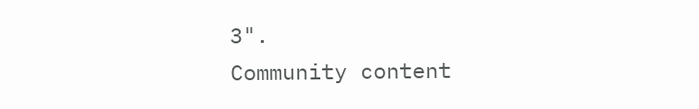3".
Community content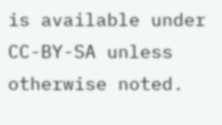is available under CC-BY-SA unless otherwise noted.